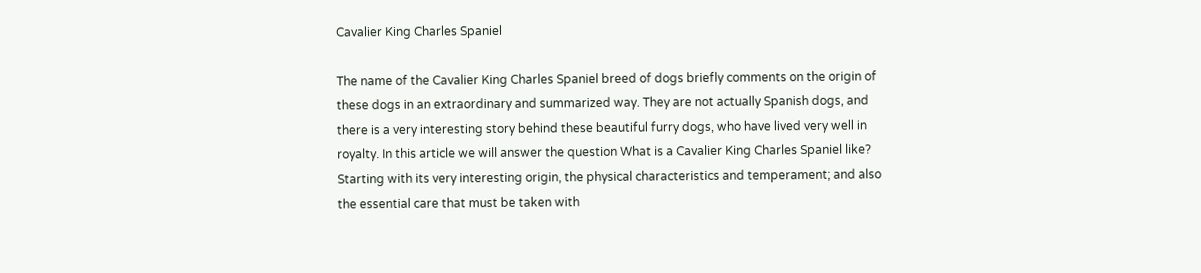Cavalier King Charles Spaniel

The name of the Cavalier King Charles Spaniel breed of dogs briefly comments on the origin of these dogs in an extraordinary and summarized way. They are not actually Spanish dogs, and there is a very interesting story behind these beautiful furry dogs, who have lived very well in royalty. In this article we will answer the question What is a Cavalier King Charles Spaniel like? Starting with its very interesting origin, the physical characteristics and temperament; and also the essential care that must be taken with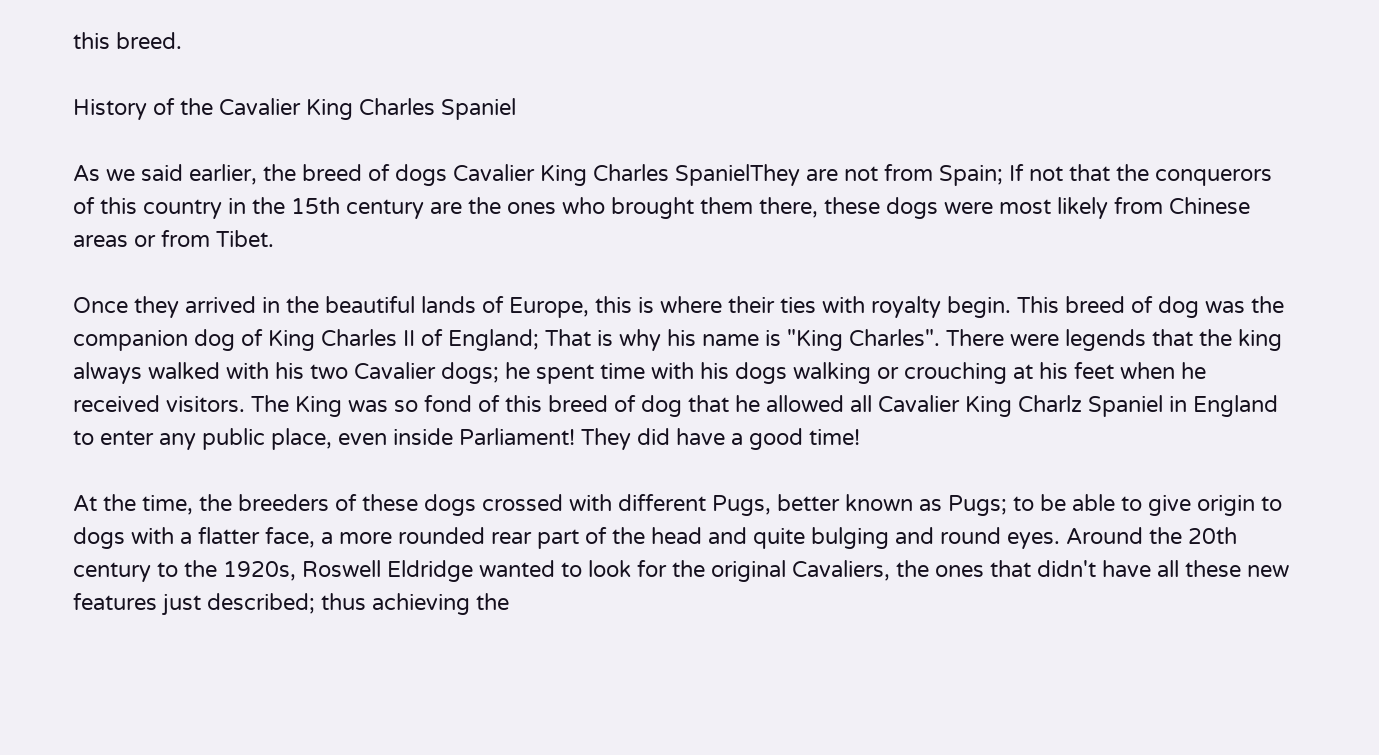this breed.

History of the Cavalier King Charles Spaniel

As we said earlier, the breed of dogs Cavalier King Charles SpanielThey are not from Spain; If not that the conquerors of this country in the 15th century are the ones who brought them there, these dogs were most likely from Chinese areas or from Tibet.

Once they arrived in the beautiful lands of Europe, this is where their ties with royalty begin. This breed of dog was the companion dog of King Charles II of England; That is why his name is "King Charles". There were legends that the king always walked with his two Cavalier dogs; he spent time with his dogs walking or crouching at his feet when he received visitors. The King was so fond of this breed of dog that he allowed all Cavalier King Charlz Spaniel in England to enter any public place, even inside Parliament! They did have a good time!

At the time, the breeders of these dogs crossed with different Pugs, better known as Pugs; to be able to give origin to dogs with a flatter face, a more rounded rear part of the head and quite bulging and round eyes. Around the 20th century to the 1920s, Roswell Eldridge wanted to look for the original Cavaliers, the ones that didn't have all these new features just described; thus achieving the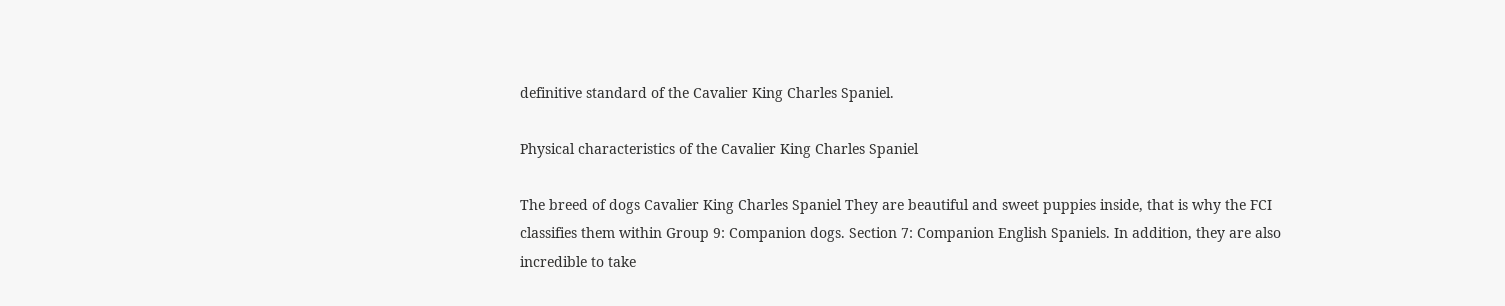definitive standard of the Cavalier King Charles Spaniel.

Physical characteristics of the Cavalier King Charles Spaniel

The breed of dogs Cavalier King Charles Spaniel They are beautiful and sweet puppies inside, that is why the FCI classifies them within Group 9: Companion dogs. Section 7: Companion English Spaniels. In addition, they are also incredible to take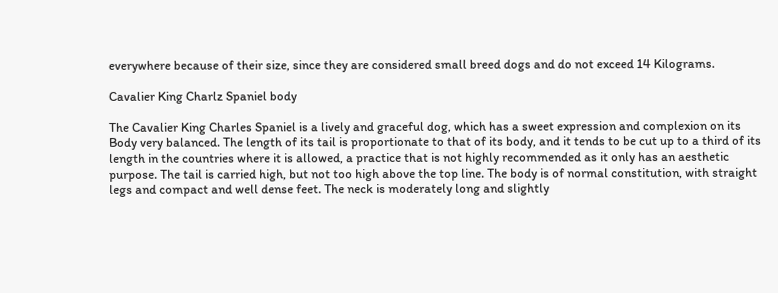everywhere because of their size, since they are considered small breed dogs and do not exceed 14 Kilograms.

Cavalier King Charlz Spaniel body

The Cavalier King Charles Spaniel is a lively and graceful dog, which has a sweet expression and complexion on its Body very balanced. The length of its tail is proportionate to that of its body, and it tends to be cut up to a third of its length in the countries where it is allowed, a practice that is not highly recommended as it only has an aesthetic purpose. The tail is carried high, but not too high above the top line. The body is of normal constitution, with straight legs and compact and well dense feet. The neck is moderately long and slightly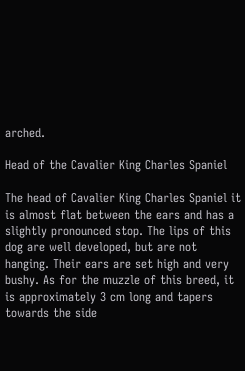arched.

Head of the Cavalier King Charles Spaniel

The head of Cavalier King Charles Spaniel it is almost flat between the ears and has a slightly pronounced stop. The lips of this dog are well developed, but are not hanging. Their ears are set high and very bushy. As for the muzzle of this breed, it is approximately 3 cm long and tapers towards the side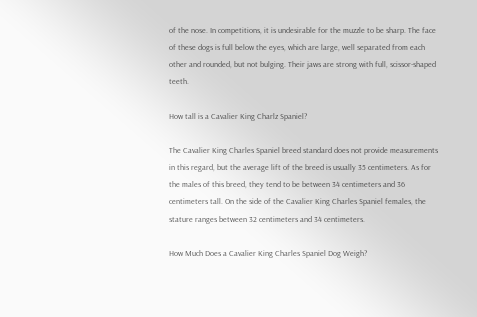of the nose. In competitions, it is undesirable for the muzzle to be sharp. The face of these dogs is full below the eyes, which are large, well separated from each other and rounded, but not bulging. Their jaws are strong with full, scissor-shaped teeth.

How tall is a Cavalier King Charlz Spaniel?

The Cavalier King Charles Spaniel breed standard does not provide measurements in this regard, but the average lift of the breed is usually 35 centimeters. As for the males of this breed, they tend to be between 34 centimeters and 36 centimeters tall. On the side of the Cavalier King Charles Spaniel females, the stature ranges between 32 centimeters and 34 centimeters.

How Much Does a Cavalier King Charles Spaniel Dog Weigh?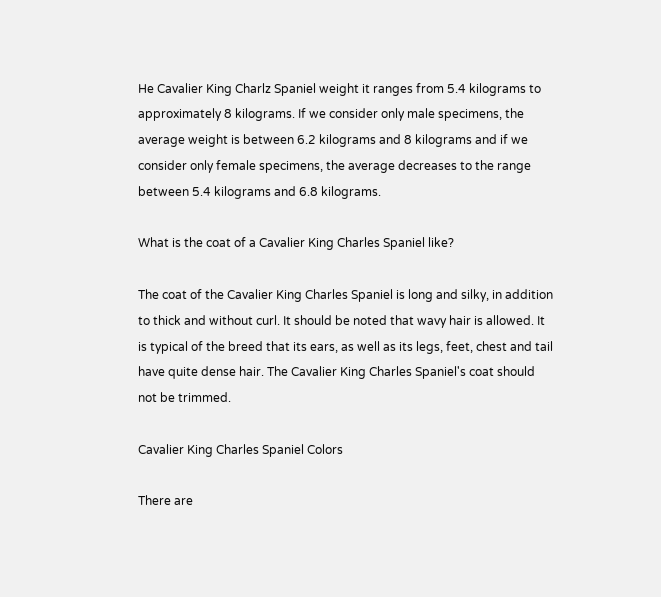He Cavalier King Charlz Spaniel weight it ranges from 5.4 kilograms to approximately 8 kilograms. If we consider only male specimens, the average weight is between 6.2 kilograms and 8 kilograms and if we consider only female specimens, the average decreases to the range between 5.4 kilograms and 6.8 kilograms.

What is the coat of a Cavalier King Charles Spaniel like?

The coat of the Cavalier King Charles Spaniel is long and silky, in addition to thick and without curl. It should be noted that wavy hair is allowed. It is typical of the breed that its ears, as well as its legs, feet, chest and tail have quite dense hair. The Cavalier King Charles Spaniel's coat should not be trimmed.

Cavalier King Charles Spaniel Colors

There are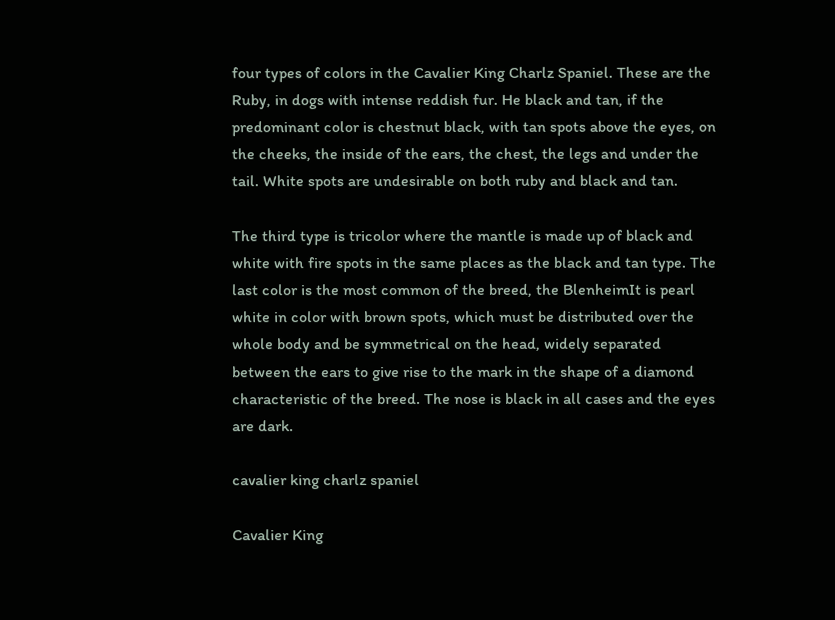four types of colors in the Cavalier King Charlz Spaniel. These are the Ruby, in dogs with intense reddish fur. He black and tan, if the predominant color is chestnut black, with tan spots above the eyes, on the cheeks, the inside of the ears, the chest, the legs and under the tail. White spots are undesirable on both ruby and black and tan.

The third type is tricolor where the mantle is made up of black and white with fire spots in the same places as the black and tan type. The last color is the most common of the breed, the BlenheimIt is pearl white in color with brown spots, which must be distributed over the whole body and be symmetrical on the head, widely separated between the ears to give rise to the mark in the shape of a diamond characteristic of the breed. The nose is black in all cases and the eyes are dark.

cavalier king charlz spaniel

Cavalier King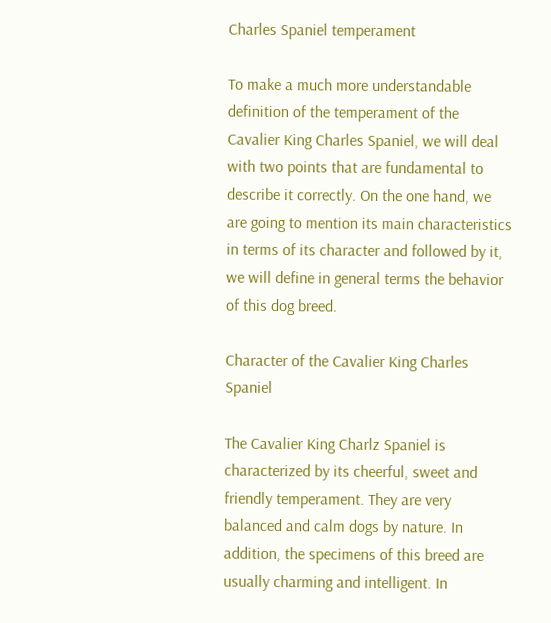Charles Spaniel temperament

To make a much more understandable definition of the temperament of the Cavalier King Charles Spaniel, we will deal with two points that are fundamental to describe it correctly. On the one hand, we are going to mention its main characteristics in terms of its character and followed by it, we will define in general terms the behavior of this dog breed.

Character of the Cavalier King Charles Spaniel

The Cavalier King Charlz Spaniel is characterized by its cheerful, sweet and friendly temperament. They are very balanced and calm dogs by nature. In addition, the specimens of this breed are usually charming and intelligent. In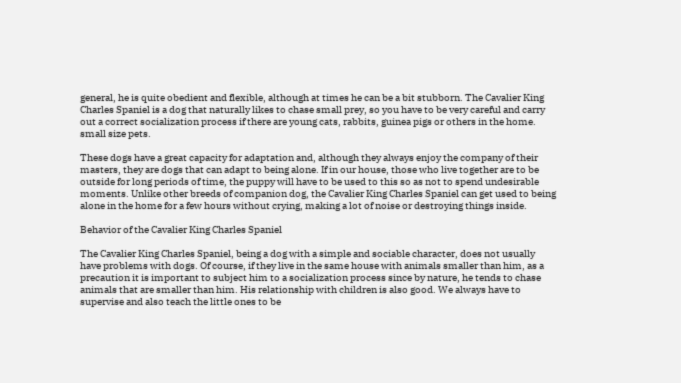general, he is quite obedient and flexible, although at times he can be a bit stubborn. The Cavalier King Charles Spaniel is a dog that naturally likes to chase small prey, so you have to be very careful and carry out a correct socialization process if there are young cats, rabbits, guinea pigs or others in the home. small size pets.

These dogs have a great capacity for adaptation and, although they always enjoy the company of their masters, they are dogs that can adapt to being alone. If in our house, those who live together are to be outside for long periods of time, the puppy will have to be used to this so as not to spend undesirable moments. Unlike other breeds of companion dog, the Cavalier King Charles Spaniel can get used to being alone in the home for a few hours without crying, making a lot of noise or destroying things inside.

Behavior of the Cavalier King Charles Spaniel

The Cavalier King Charles Spaniel, being a dog with a simple and sociable character, does not usually have problems with dogs. Of course, if they live in the same house with animals smaller than him, as a precaution it is important to subject him to a socialization process since by nature, he tends to chase animals that are smaller than him. His relationship with children is also good. We always have to supervise and also teach the little ones to be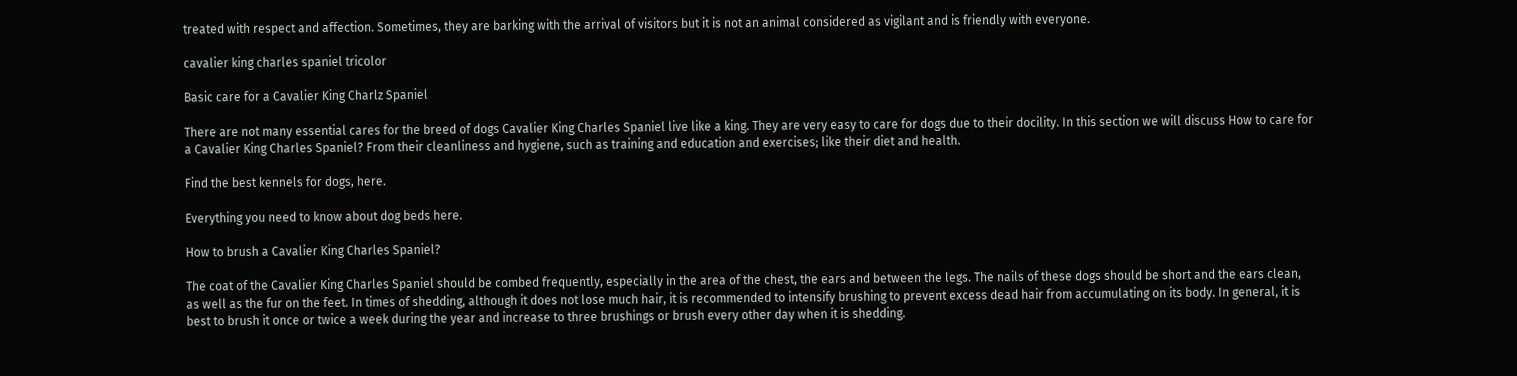treated with respect and affection. Sometimes, they are barking with the arrival of visitors but it is not an animal considered as vigilant and is friendly with everyone.

cavalier king charles spaniel tricolor

Basic care for a Cavalier King Charlz Spaniel

There are not many essential cares for the breed of dogs Cavalier King Charles Spaniel live like a king. They are very easy to care for dogs due to their docility. In this section we will discuss How to care for a Cavalier King Charles Spaniel? From their cleanliness and hygiene, such as training and education and exercises; like their diet and health.

Find the best kennels for dogs, here.

Everything you need to know about dog beds here.

How to brush a Cavalier King Charles Spaniel?

The coat of the Cavalier King Charles Spaniel should be combed frequently, especially in the area of the chest, the ears and between the legs. The nails of these dogs should be short and the ears clean, as well as the fur on the feet. In times of shedding, although it does not lose much hair, it is recommended to intensify brushing to prevent excess dead hair from accumulating on its body. In general, it is best to brush it once or twice a week during the year and increase to three brushings or brush every other day when it is shedding.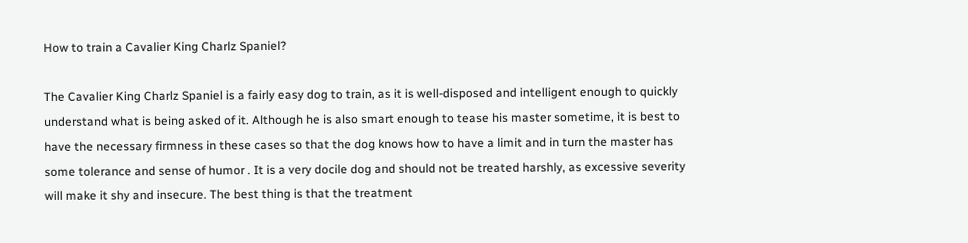How to train a Cavalier King Charlz Spaniel?

The Cavalier King Charlz Spaniel is a fairly easy dog to train, as it is well-disposed and intelligent enough to quickly understand what is being asked of it. Although he is also smart enough to tease his master sometime, it is best to have the necessary firmness in these cases so that the dog knows how to have a limit and in turn the master has some tolerance and sense of humor . It is a very docile dog and should not be treated harshly, as excessive severity will make it shy and insecure. The best thing is that the treatment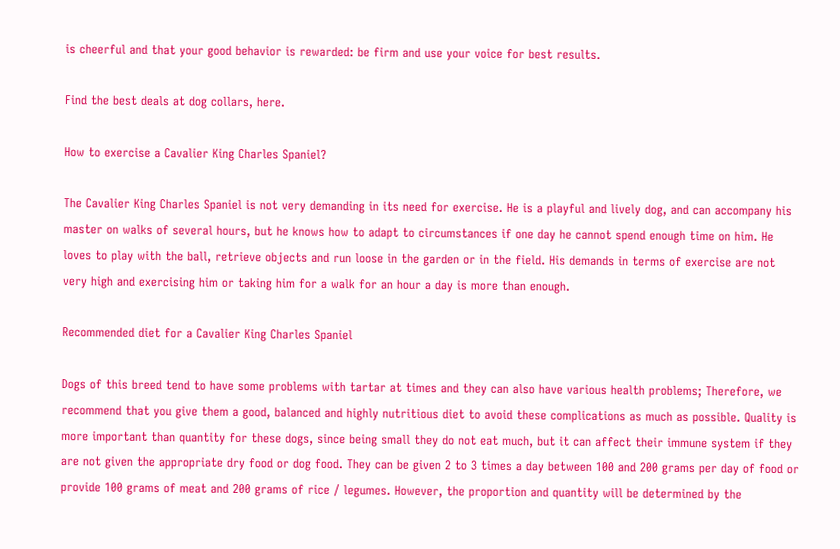is cheerful and that your good behavior is rewarded: be firm and use your voice for best results.

Find the best deals at dog collars, here.

How to exercise a Cavalier King Charles Spaniel?

The Cavalier King Charles Spaniel is not very demanding in its need for exercise. He is a playful and lively dog, and can accompany his master on walks of several hours, but he knows how to adapt to circumstances if one day he cannot spend enough time on him. He loves to play with the ball, retrieve objects and run loose in the garden or in the field. His demands in terms of exercise are not very high and exercising him or taking him for a walk for an hour a day is more than enough.

Recommended diet for a Cavalier King Charles Spaniel

Dogs of this breed tend to have some problems with tartar at times and they can also have various health problems; Therefore, we recommend that you give them a good, balanced and highly nutritious diet to avoid these complications as much as possible. Quality is more important than quantity for these dogs, since being small they do not eat much, but it can affect their immune system if they are not given the appropriate dry food or dog food. They can be given 2 to 3 times a day between 100 and 200 grams per day of food or provide 100 grams of meat and 200 grams of rice / legumes. However, the proportion and quantity will be determined by the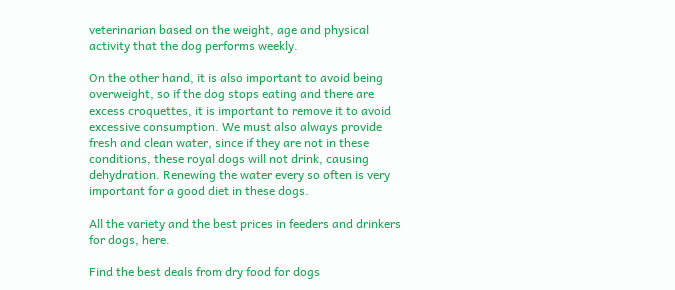veterinarian based on the weight, age and physical activity that the dog performs weekly.

On the other hand, it is also important to avoid being overweight, so if the dog stops eating and there are excess croquettes, it is important to remove it to avoid excessive consumption. We must also always provide fresh and clean water, since if they are not in these conditions, these royal dogs will not drink, causing dehydration. Renewing the water every so often is very important for a good diet in these dogs.

All the variety and the best prices in feeders and drinkers for dogs, here.

Find the best deals from dry food for dogs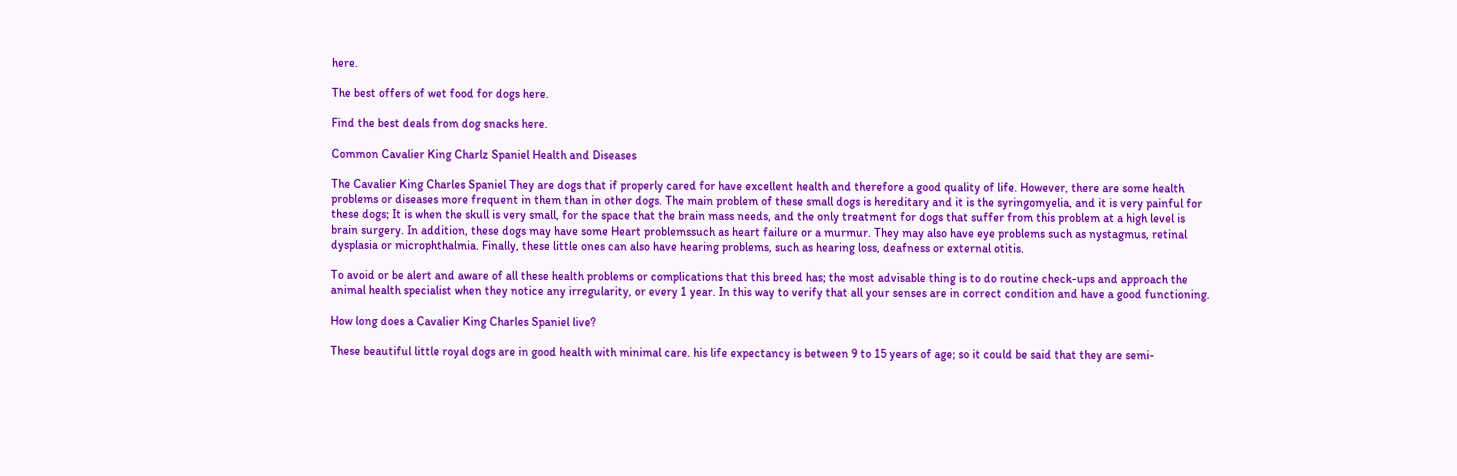here.

The best offers of wet food for dogs here.

Find the best deals from dog snacks here.

Common Cavalier King Charlz Spaniel Health and Diseases

The Cavalier King Charles Spaniel They are dogs that if properly cared for have excellent health and therefore a good quality of life. However, there are some health problems or diseases more frequent in them than in other dogs. The main problem of these small dogs is hereditary and it is the syringomyelia, and it is very painful for these dogs; It is when the skull is very small, for the space that the brain mass needs, and the only treatment for dogs that suffer from this problem at a high level is brain surgery. In addition, these dogs may have some Heart problemssuch as heart failure or a murmur. They may also have eye problems such as nystagmus, retinal dysplasia or microphthalmia. Finally, these little ones can also have hearing problems, such as hearing loss, deafness or external otitis.

To avoid or be alert and aware of all these health problems or complications that this breed has; the most advisable thing is to do routine check-ups and approach the animal health specialist when they notice any irregularity, or every 1 year. In this way to verify that all your senses are in correct condition and have a good functioning.

How long does a Cavalier King Charles Spaniel live?

These beautiful little royal dogs are in good health with minimal care. his life expectancy is between 9 to 15 years of age; so it could be said that they are semi-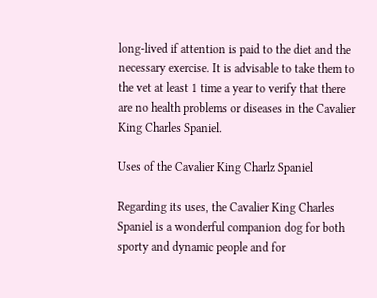long-lived if attention is paid to the diet and the necessary exercise. It is advisable to take them to the vet at least 1 time a year to verify that there are no health problems or diseases in the Cavalier King Charles Spaniel.

Uses of the Cavalier King Charlz Spaniel

Regarding its uses, the Cavalier King Charles Spaniel is a wonderful companion dog for both sporty and dynamic people and for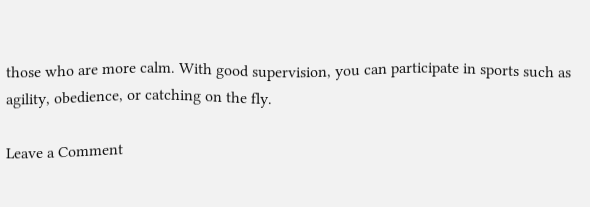those who are more calm. With good supervision, you can participate in sports such as agility, obedience, or catching on the fly.

Leave a Comment